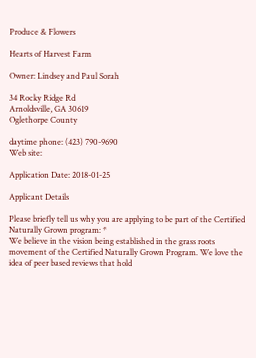Produce & Flowers

Hearts of Harvest Farm

Owner: Lindsey and Paul Sorah

34 Rocky Ridge Rd
Arnoldsville, GA 30619
Oglethorpe County

daytime phone: (423) 790-9690
Web site:

Application Date: 2018-01-25

Applicant Details

Please briefly tell us why you are applying to be part of the Certified Naturally Grown program: *
We believe in the vision being established in the grass roots movement of the Certified Naturally Grown Program. We love the idea of peer based reviews that hold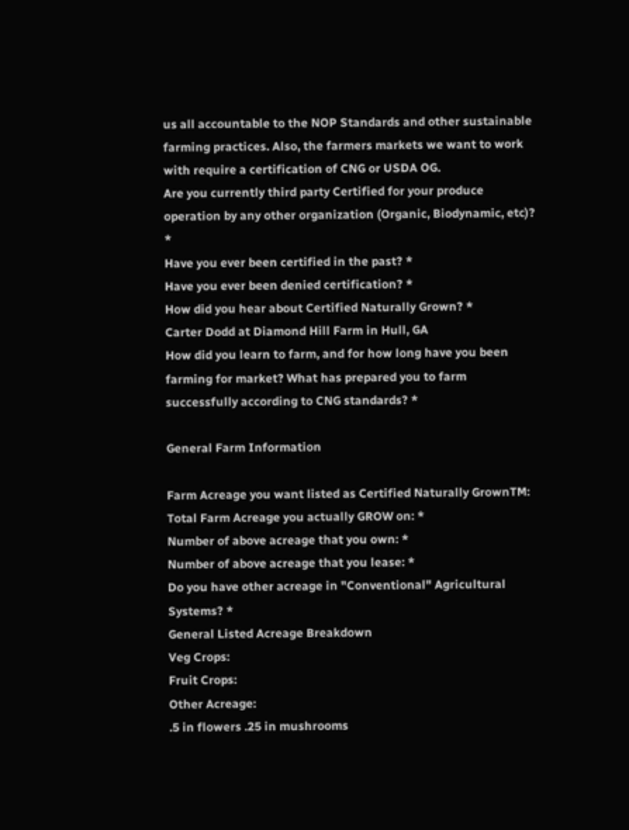us all accountable to the NOP Standards and other sustainable farming practices. Also, the farmers markets we want to work with require a certification of CNG or USDA OG.
Are you currently third party Certified for your produce operation by any other organization (Organic, Biodynamic, etc)? *
Have you ever been certified in the past? *
Have you ever been denied certification? *
How did you hear about Certified Naturally Grown? *
Carter Dodd at Diamond Hill Farm in Hull, GA
How did you learn to farm, and for how long have you been farming for market? What has prepared you to farm successfully according to CNG standards? *

General Farm Information

Farm Acreage you want listed as Certified Naturally GrownTM:
Total Farm Acreage you actually GROW on: *
Number of above acreage that you own: *
Number of above acreage that you lease: *
Do you have other acreage in "Conventional" Agricultural Systems? *
General Listed Acreage Breakdown
Veg Crops:
Fruit Crops:
Other Acreage:
.5 in flowers .25 in mushrooms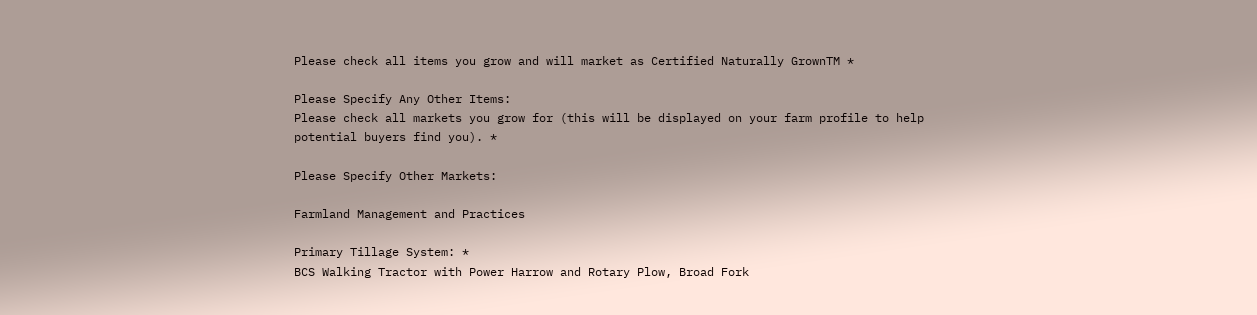Please check all items you grow and will market as Certified Naturally GrownTM *

Please Specify Any Other Items:
Please check all markets you grow for (this will be displayed on your farm profile to help potential buyers find you). *

Please Specify Other Markets:

Farmland Management and Practices

Primary Tillage System: *
BCS Walking Tractor with Power Harrow and Rotary Plow, Broad Fork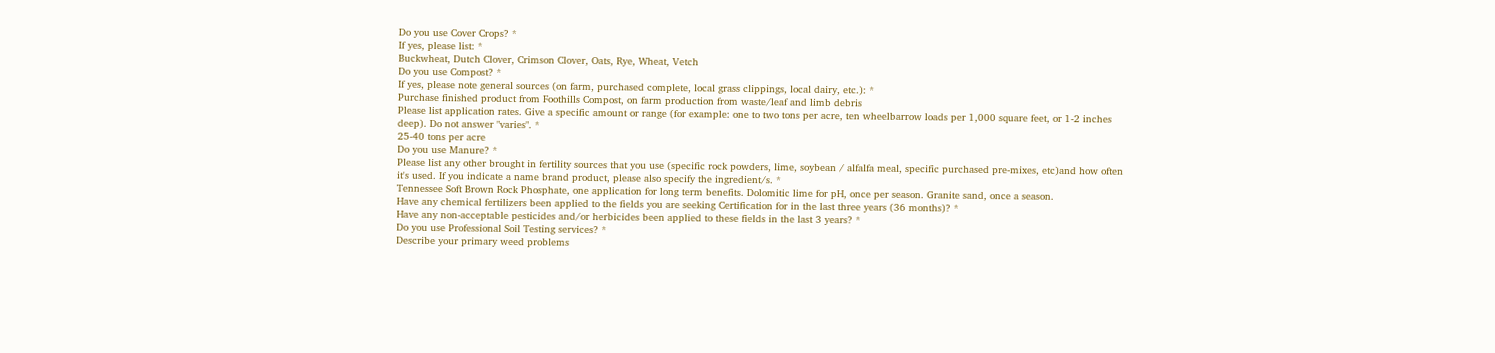Do you use Cover Crops? *
If yes, please list: *
Buckwheat, Dutch Clover, Crimson Clover, Oats, Rye, Wheat, Vetch
Do you use Compost? *
If yes, please note general sources (on farm, purchased complete, local grass clippings, local dairy, etc.): *
Purchase finished product from Foothills Compost, on farm production from waste/leaf and limb debris
Please list application rates. Give a specific amount or range (for example: one to two tons per acre, ten wheelbarrow loads per 1,000 square feet, or 1-2 inches deep). Do not answer "varies". *
25-40 tons per acre
Do you use Manure? *
Please list any other brought in fertility sources that you use (specific rock powders, lime, soybean / alfalfa meal, specific purchased pre-mixes, etc)and how often it's used. If you indicate a name brand product, please also specify the ingredient/s. *
Tennessee Soft Brown Rock Phosphate, one application for long term benefits. Dolomitic lime for pH, once per season. Granite sand, once a season.
Have any chemical fertilizers been applied to the fields you are seeking Certification for in the last three years (36 months)? *
Have any non-acceptable pesticides and/or herbicides been applied to these fields in the last 3 years? *
Do you use Professional Soil Testing services? *
Describe your primary weed problems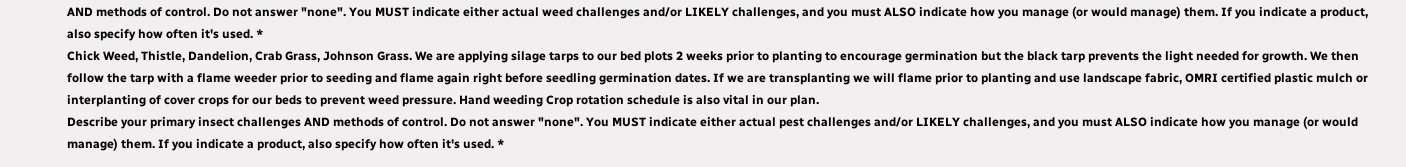AND methods of control. Do not answer "none". You MUST indicate either actual weed challenges and/or LIKELY challenges, and you must ALSO indicate how you manage (or would manage) them. If you indicate a product, also specify how often it's used. *
Chick Weed, Thistle, Dandelion, Crab Grass, Johnson Grass. We are applying silage tarps to our bed plots 2 weeks prior to planting to encourage germination but the black tarp prevents the light needed for growth. We then follow the tarp with a flame weeder prior to seeding and flame again right before seedling germination dates. If we are transplanting we will flame prior to planting and use landscape fabric, OMRI certified plastic mulch or interplanting of cover crops for our beds to prevent weed pressure. Hand weeding Crop rotation schedule is also vital in our plan.
Describe your primary insect challenges AND methods of control. Do not answer "none". You MUST indicate either actual pest challenges and/or LIKELY challenges, and you must ALSO indicate how you manage (or would manage) them. If you indicate a product, also specify how often it's used. *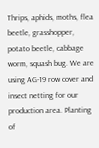Thrips, aphids, moths, flea beetle, grasshopper, potato beetle, cabbage worm, squash bug. We are using AG-19 row cover and insect netting for our production area. Planting of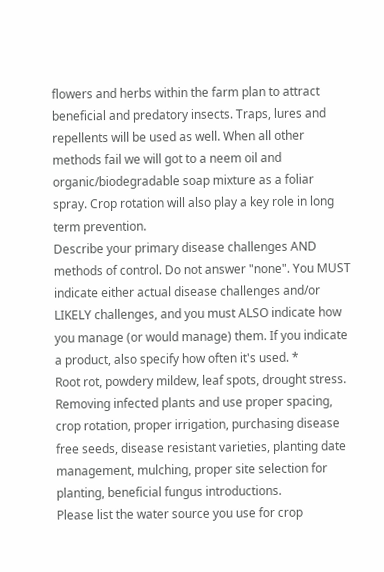flowers and herbs within the farm plan to attract beneficial and predatory insects. Traps, lures and repellents will be used as well. When all other methods fail we will got to a neem oil and organic/biodegradable soap mixture as a foliar spray. Crop rotation will also play a key role in long term prevention.
Describe your primary disease challenges AND methods of control. Do not answer "none". You MUST indicate either actual disease challenges and/or LIKELY challenges, and you must ALSO indicate how you manage (or would manage) them. If you indicate a product, also specify how often it's used. *
Root rot, powdery mildew, leaf spots, drought stress. Removing infected plants and use proper spacing, crop rotation, proper irrigation, purchasing disease free seeds, disease resistant varieties, planting date management, mulching, proper site selection for planting, beneficial fungus introductions.
Please list the water source you use for crop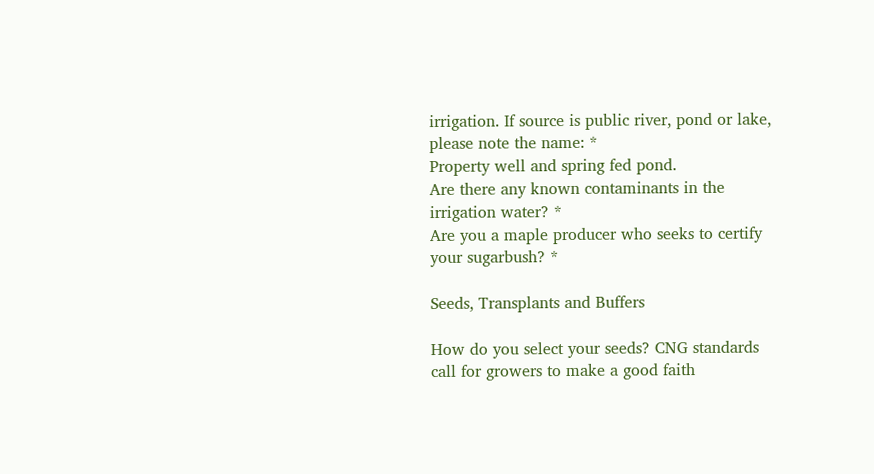irrigation. If source is public river, pond or lake, please note the name: *
Property well and spring fed pond.
Are there any known contaminants in the irrigation water? *
Are you a maple producer who seeks to certify your sugarbush? *

Seeds, Transplants and Buffers

How do you select your seeds? CNG standards call for growers to make a good faith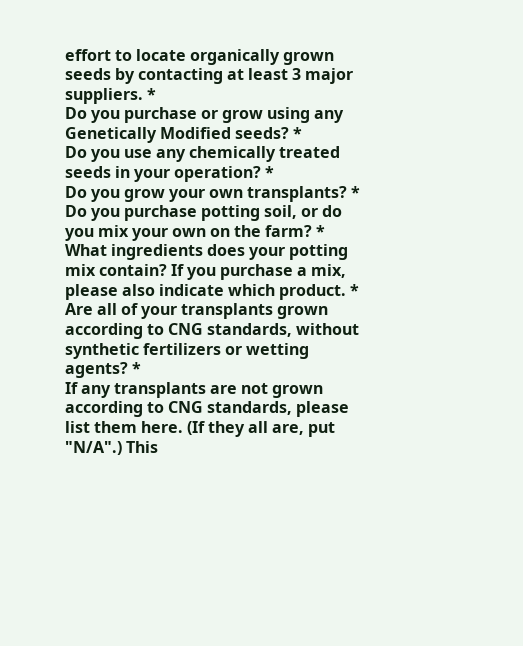effort to locate organically grown seeds by contacting at least 3 major suppliers. *
Do you purchase or grow using any Genetically Modified seeds? *
Do you use any chemically treated seeds in your operation? *
Do you grow your own transplants? *
Do you purchase potting soil, or do you mix your own on the farm? *
What ingredients does your potting mix contain? If you purchase a mix, please also indicate which product. *
Are all of your transplants grown according to CNG standards, without synthetic fertilizers or wetting agents? *
If any transplants are not grown according to CNG standards, please list them here. (If they all are, put "N/A".) This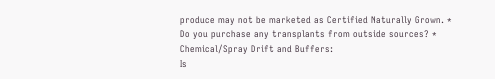produce may not be marketed as Certified Naturally Grown. *
Do you purchase any transplants from outside sources? *
Chemical/Spray Drift and Buffers:
Is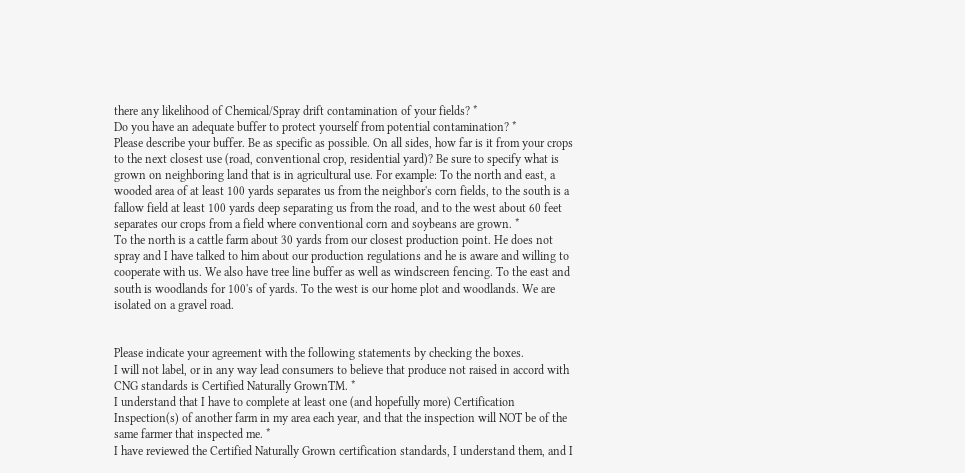there any likelihood of Chemical/Spray drift contamination of your fields? *
Do you have an adequate buffer to protect yourself from potential contamination? *
Please describe your buffer. Be as specific as possible. On all sides, how far is it from your crops to the next closest use (road, conventional crop, residential yard)? Be sure to specify what is grown on neighboring land that is in agricultural use. For example: To the north and east, a wooded area of at least 100 yards separates us from the neighbor's corn fields, to the south is a fallow field at least 100 yards deep separating us from the road, and to the west about 60 feet separates our crops from a field where conventional corn and soybeans are grown. *
To the north is a cattle farm about 30 yards from our closest production point. He does not spray and I have talked to him about our production regulations and he is aware and willing to cooperate with us. We also have tree line buffer as well as windscreen fencing. To the east and south is woodlands for 100's of yards. To the west is our home plot and woodlands. We are isolated on a gravel road.


Please indicate your agreement with the following statements by checking the boxes.
I will not label, or in any way lead consumers to believe that produce not raised in accord with CNG standards is Certified Naturally GrownTM. *
I understand that I have to complete at least one (and hopefully more) Certification Inspection(s) of another farm in my area each year, and that the inspection will NOT be of the same farmer that inspected me. *
I have reviewed the Certified Naturally Grown certification standards, I understand them, and I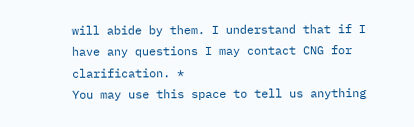will abide by them. I understand that if I have any questions I may contact CNG for clarification. *
You may use this space to tell us anything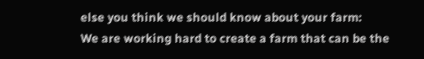else you think we should know about your farm:
We are working hard to create a farm that can be the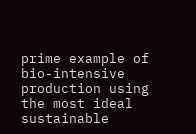prime example of bio-intensive production using the most ideal sustainable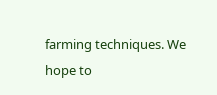farming techniques. We hope to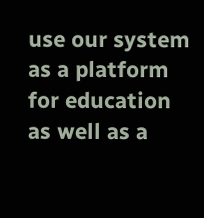use our system as a platform for education as well as a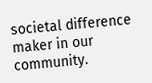societal difference maker in our community.